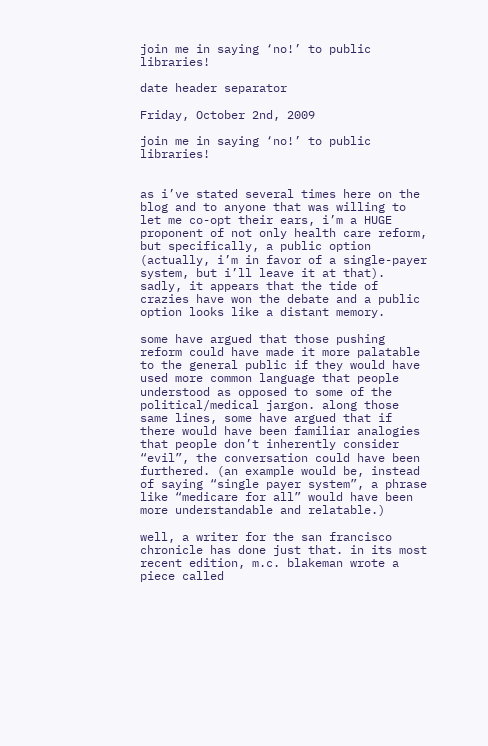join me in saying ‘no!’ to public libraries!

date header separator

Friday, October 2nd, 2009

join me in saying ‘no!’ to public libraries!


as i’ve stated several times here on the blog and to anyone that was willing to let me co-opt their ears, i’m a HUGE proponent of not only health care reform, but specifically, a public option (actually, i’m in favor of a single-payer system, but i’ll leave it at that). sadly, it appears that the tide of crazies have won the debate and a public option looks like a distant memory.

some have argued that those pushing reform could have made it more palatable to the general public if they would have used more common language that people understood as opposed to some of the political/medical jargon. along those same lines, some have argued that if there would have been familiar analogies that people don’t inherently consider “evil”, the conversation could have been furthered. (an example would be, instead of saying “single payer system”, a phrase like “medicare for all” would have been more understandable and relatable.)

well, a writer for the san francisco chronicle has done just that. in its most recent edition, m.c. blakeman wrote a piece called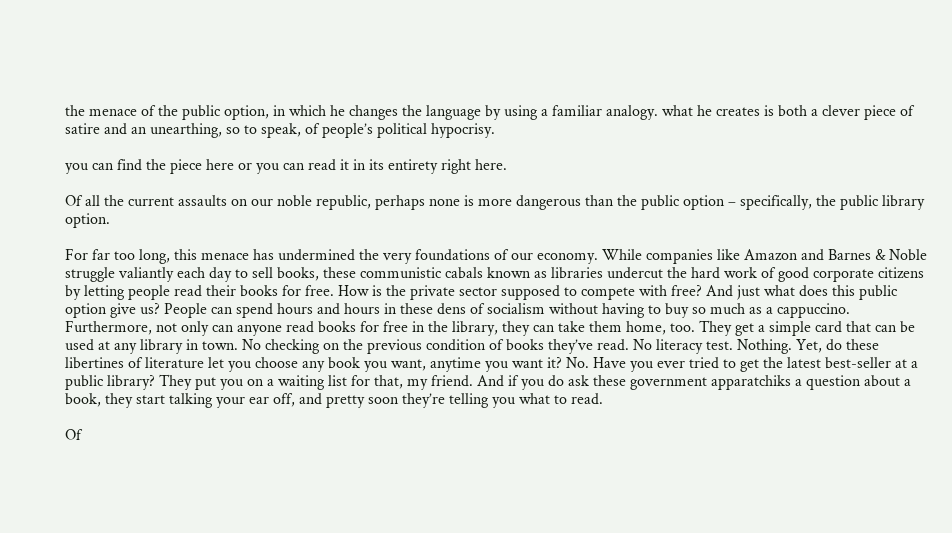the menace of the public option, in which he changes the language by using a familiar analogy. what he creates is both a clever piece of satire and an unearthing, so to speak, of people’s political hypocrisy.

you can find the piece here or you can read it in its entirety right here.

Of all the current assaults on our noble republic, perhaps none is more dangerous than the public option – specifically, the public library option.

For far too long, this menace has undermined the very foundations of our economy. While companies like Amazon and Barnes & Noble struggle valiantly each day to sell books, these communistic cabals known as libraries undercut the hard work of good corporate citizens by letting people read their books for free. How is the private sector supposed to compete with free? And just what does this public option give us? People can spend hours and hours in these dens of socialism without having to buy so much as a cappuccino. Furthermore, not only can anyone read books for free in the library, they can take them home, too. They get a simple card that can be used at any library in town. No checking on the previous condition of books they’ve read. No literacy test. Nothing. Yet, do these libertines of literature let you choose any book you want, anytime you want it? No. Have you ever tried to get the latest best-seller at a public library? They put you on a waiting list for that, my friend. And if you do ask these government apparatchiks a question about a book, they start talking your ear off, and pretty soon they’re telling you what to read.

Of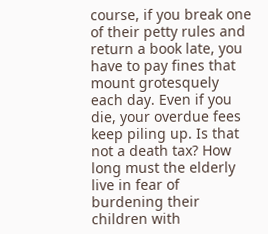course, if you break one of their petty rules and return a book late, you have to pay fines that mount grotesquely each day. Even if you die, your overdue fees keep piling up. Is that not a death tax? How long must the elderly live in fear of burdening their children with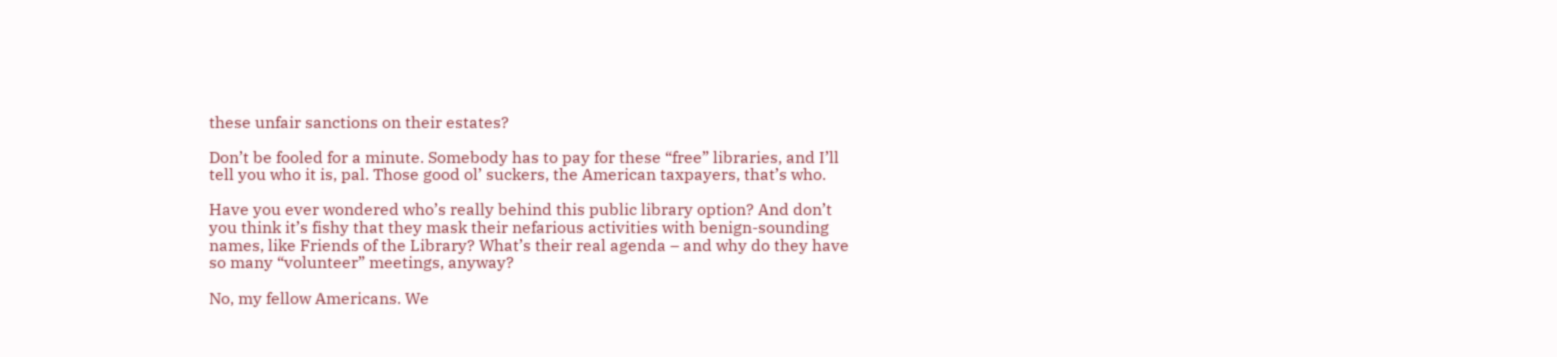these unfair sanctions on their estates?

Don’t be fooled for a minute. Somebody has to pay for these “free” libraries, and I’ll tell you who it is, pal. Those good ol’ suckers, the American taxpayers, that’s who.

Have you ever wondered who’s really behind this public library option? And don’t you think it’s fishy that they mask their nefarious activities with benign-sounding names, like Friends of the Library? What’s their real agenda – and why do they have so many “volunteer” meetings, anyway?

No, my fellow Americans. We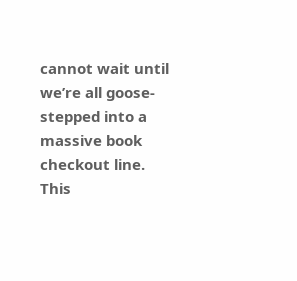cannot wait until we’re all goose-stepped into a massive book checkout line. This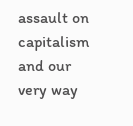assault on capitalism and our very way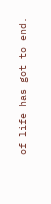of life has got to end.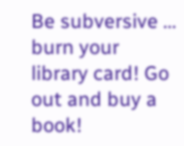Be subversive … burn your library card! Go out and buy a book!